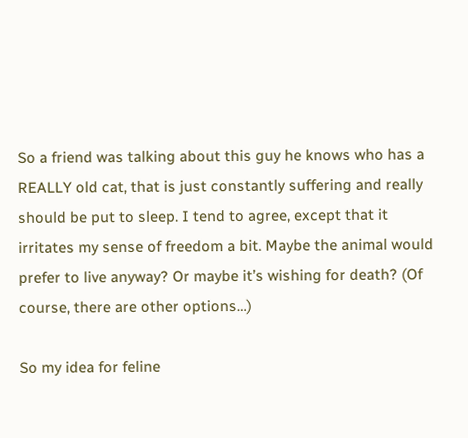So a friend was talking about this guy he knows who has a REALLY old cat, that is just constantly suffering and really should be put to sleep. I tend to agree, except that it irritates my sense of freedom a bit. Maybe the animal would prefer to live anyway? Or maybe it’s wishing for death? (Of course, there are other options…)

So my idea for feline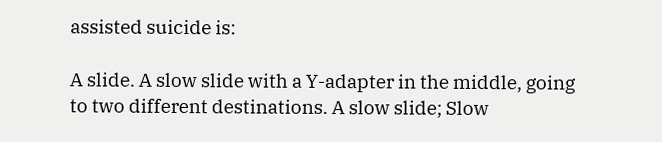assisted suicide is:

A slide. A slow slide with a Y-adapter in the middle, going to two different destinations. A slow slide; Slow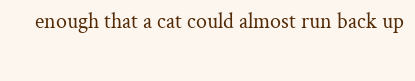enough that a cat could almost run back up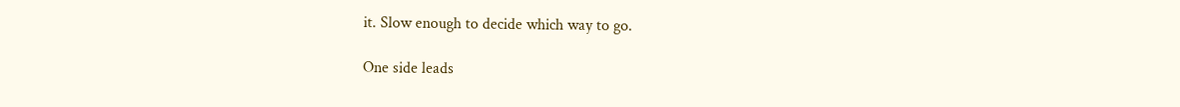it. Slow enough to decide which way to go.

One side leads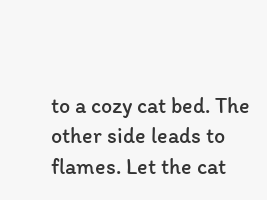to a cozy cat bed. The other side leads to flames. Let the cat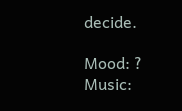decide.

Mood: ?
Music: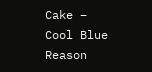Cake – Cool Blue Reason